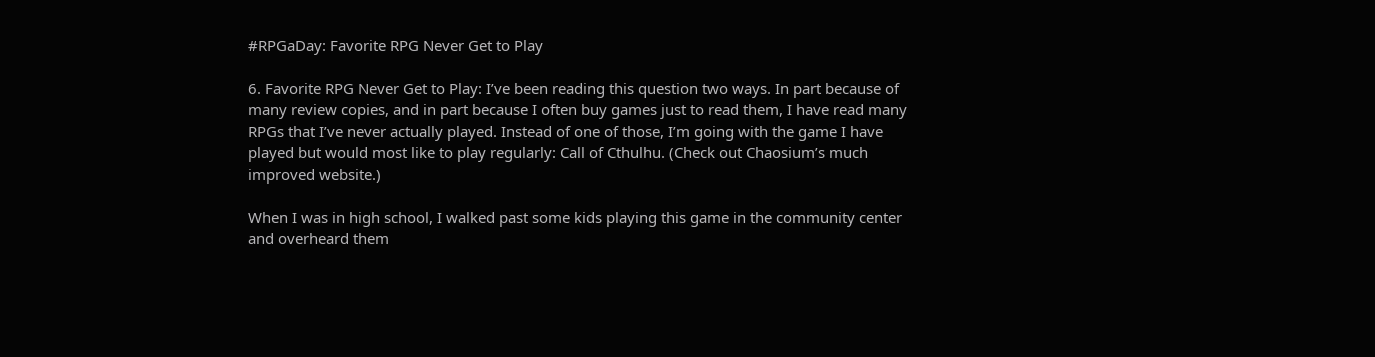#RPGaDay: Favorite RPG Never Get to Play

6. Favorite RPG Never Get to Play: I’ve been reading this question two ways. In part because of many review copies, and in part because I often buy games just to read them, I have read many RPGs that I’ve never actually played. Instead of one of those, I’m going with the game I have played but would most like to play regularly: Call of Cthulhu. (Check out Chaosium’s much improved website.)

When I was in high school, I walked past some kids playing this game in the community center and overheard them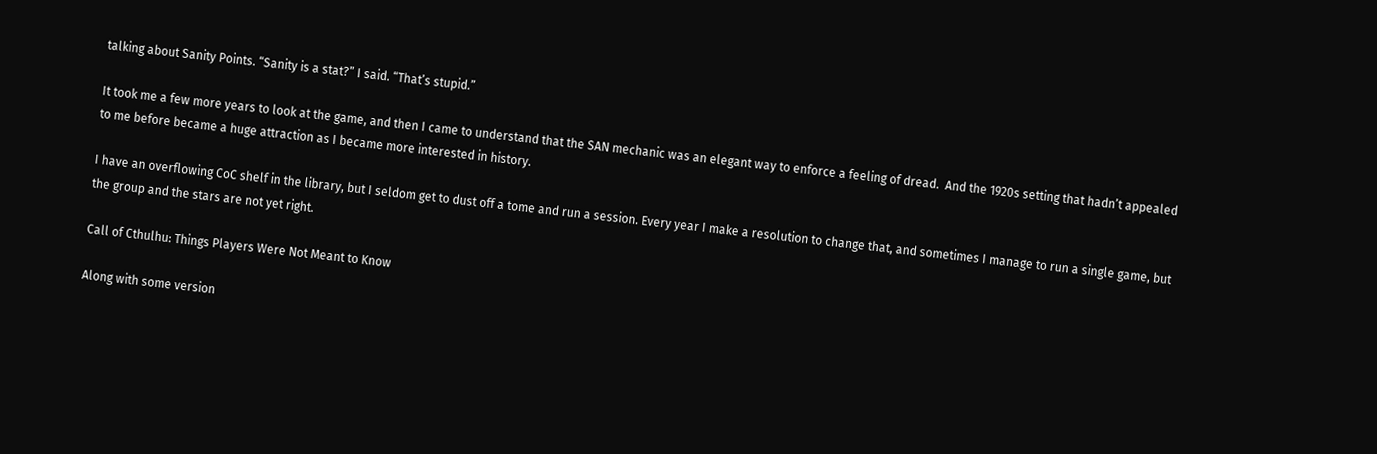talking about Sanity Points. “Sanity is a stat?” I said. “That’s stupid.”

It took me a few more years to look at the game, and then I came to understand that the SAN mechanic was an elegant way to enforce a feeling of dread.  And the 1920s setting that hadn’t appealed to me before became a huge attraction as I became more interested in history.

I have an overflowing CoC shelf in the library, but I seldom get to dust off a tome and run a session. Every year I make a resolution to change that, and sometimes I manage to run a single game, but the group and the stars are not yet right.

Call of Cthulhu: Things Players Were Not Meant to Know

Along with some version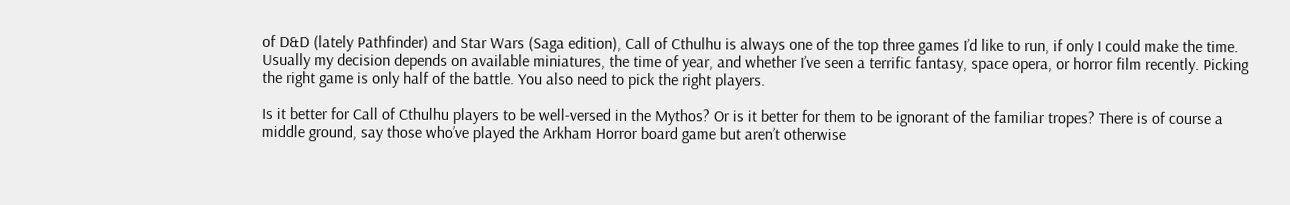of D&D (lately Pathfinder) and Star Wars (Saga edition), Call of Cthulhu is always one of the top three games I’d like to run, if only I could make the time. Usually my decision depends on available miniatures, the time of year, and whether I’ve seen a terrific fantasy, space opera, or horror film recently. Picking the right game is only half of the battle. You also need to pick the right players.

Is it better for Call of Cthulhu players to be well-versed in the Mythos? Or is it better for them to be ignorant of the familiar tropes? There is of course a middle ground, say those who’ve played the Arkham Horror board game but aren’t otherwise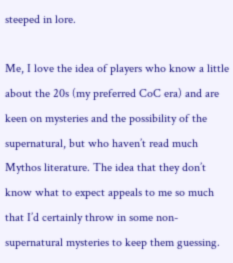steeped in lore.

Me, I love the idea of players who know a little about the 20s (my preferred CoC era) and are keen on mysteries and the possibility of the supernatural, but who haven’t read much Mythos literature. The idea that they don’t know what to expect appeals to me so much that I’d certainly throw in some non-supernatural mysteries to keep them guessing.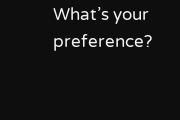What’s your preference?